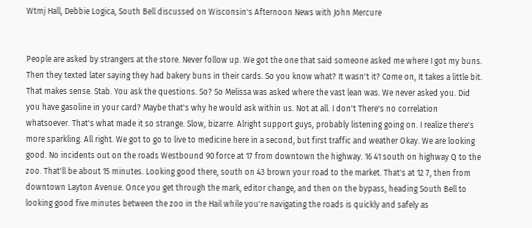Wtmj Hall, Debbie Logica, South Bell discussed on Wisconsin's Afternoon News with John Mercure


People are asked by strangers at the store. Never follow up. We got the one that said someone asked me where I got my buns. Then they texted later saying they had bakery buns in their cards. So you know what? It wasn't it? Come on, It takes a little bit. That makes sense. Stab. You ask the questions. So? So Melissa was asked where the vast lean was. We never asked you. Did you have gasoline in your card? Maybe that's why he would ask within us. Not at all. I don't There's no correlation whatsoever. That's what made it so strange. Slow, bizarre. Alright support guys, probably listening going on. I realize there's more sparkling. All right. We got to go to live to medicine here in a second, but first traffic and weather Okay. We are looking good. No incidents out on the roads Westbound 90 force at 17 from downtown the highway. 16 41 south on highway Q to the zoo. That'll be about 15 minutes. Looking good there, south on 43 brown your road to the market. That's at 12 7, then from downtown Layton Avenue. Once you get through the mark, editor change, and then on the bypass, heading South Bell to looking good five minutes between the zoo in the Hail while you're navigating the roads is quickly and safely as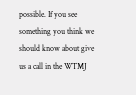possible. If you see something you think we should know about give us a call in the WTMJ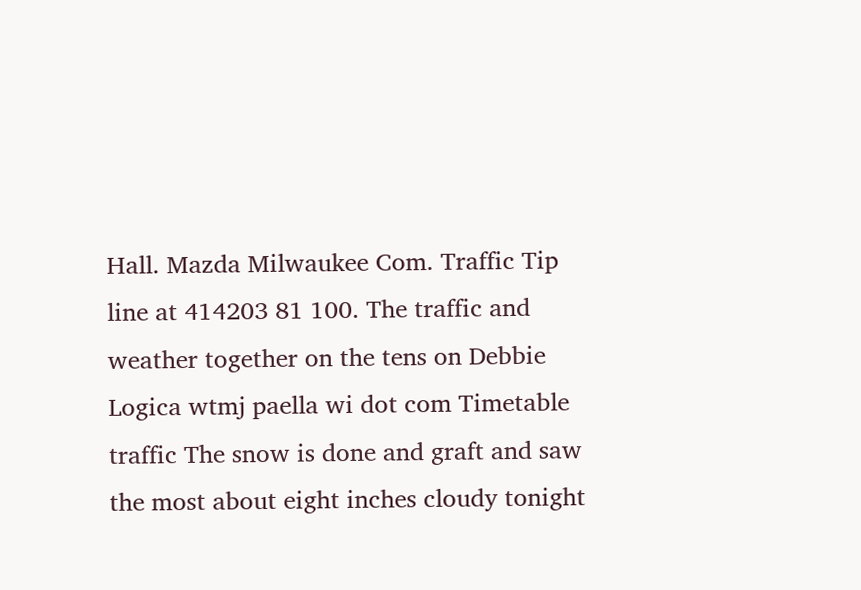Hall. Mazda Milwaukee Com. Traffic Tip line at 414203 81 100. The traffic and weather together on the tens on Debbie Logica wtmj paella wi dot com Timetable traffic The snow is done and graft and saw the most about eight inches cloudy tonight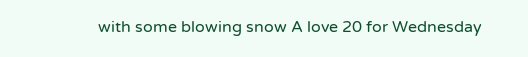with some blowing snow A love 20 for Wednesday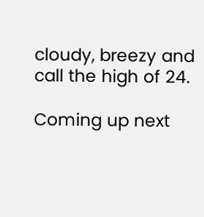cloudy, breezy and call the high of 24.

Coming up next